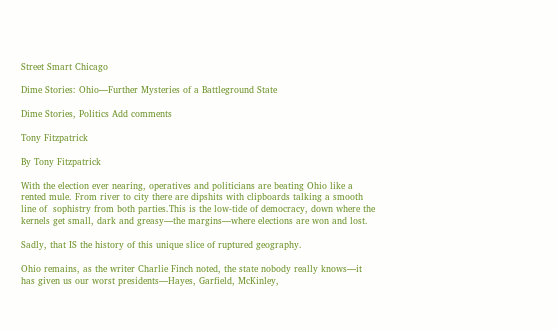Street Smart Chicago

Dime Stories: Ohio—Further Mysteries of a Battleground State

Dime Stories, Politics Add comments

Tony Fitzpatrick

By Tony Fitzpatrick

With the election ever nearing, operatives and politicians are beating Ohio like a rented mule. From river to city there are dipshits with clipboards talking a smooth line of  sophistry from both parties.This is the low-tide of democracy, down where the kernels get small, dark and greasy—the margins—where elections are won and lost.

Sadly, that IS the history of this unique slice of ruptured geography.

Ohio remains, as the writer Charlie Finch noted, the state nobody really knows—it has given us our worst presidents—Hayes, Garfield, McKinley,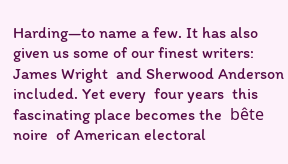Harding—to name a few. It has also given us some of our finest writers: James Wright  and Sherwood Anderson  included. Yet every  four years  this  fascinating place becomes the  bête noire  of American electoral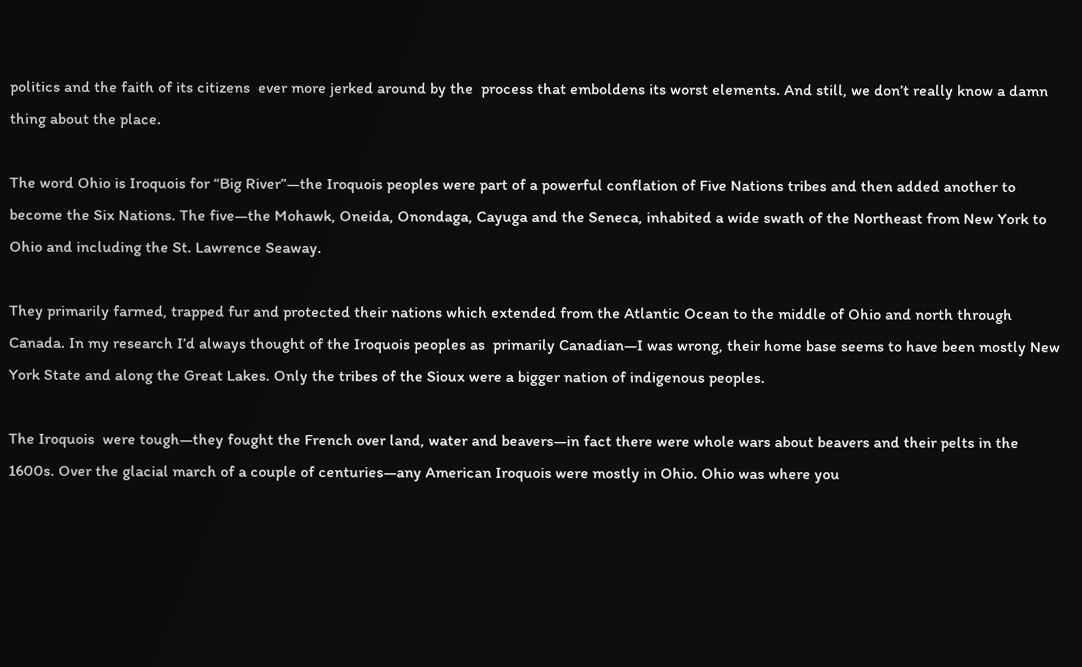politics and the faith of its citizens  ever more jerked around by the  process that emboldens its worst elements. And still, we don’t really know a damn thing about the place.

The word Ohio is Iroquois for “Big River”—the Iroquois peoples were part of a powerful conflation of Five Nations tribes and then added another to become the Six Nations. The five—the Mohawk, Oneida, Onondaga, Cayuga and the Seneca, inhabited a wide swath of the Northeast from New York to Ohio and including the St. Lawrence Seaway.

They primarily farmed, trapped fur and protected their nations which extended from the Atlantic Ocean to the middle of Ohio and north through Canada. In my research I’d always thought of the Iroquois peoples as  primarily Canadian—I was wrong, their home base seems to have been mostly New York State and along the Great Lakes. Only the tribes of the Sioux were a bigger nation of indigenous peoples.

The Iroquois  were tough—they fought the French over land, water and beavers—in fact there were whole wars about beavers and their pelts in the 1600s. Over the glacial march of a couple of centuries—any American Iroquois were mostly in Ohio. Ohio was where you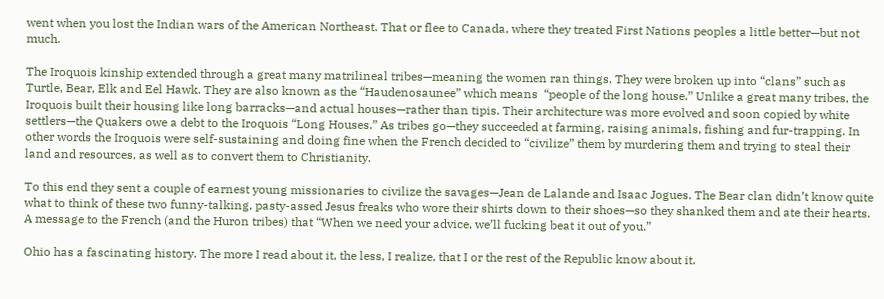went when you lost the Indian wars of the American Northeast. That or flee to Canada, where they treated First Nations peoples a little better—but not much.

The Iroquois kinship extended through a great many matrilineal tribes—meaning the women ran things. They were broken up into “clans” such as Turtle, Bear, Elk and Eel Hawk. They are also known as the “Haudenosaunee” which means  “people of the long house.” Unlike a great many tribes, the Iroquois built their housing like long barracks—and actual houses—rather than tipis. Their architecture was more evolved and soon copied by white settlers—the Quakers owe a debt to the Iroquois “Long Houses.” As tribes go—they succeeded at farming, raising animals, fishing and fur-trapping. In other words the Iroquois were self-sustaining and doing fine when the French decided to “civilize” them by murdering them and trying to steal their land and resources, as well as to convert them to Christianity.

To this end they sent a couple of earnest young missionaries to civilize the savages—Jean de Lalande and Isaac Jogues. The Bear clan didn’t know quite what to think of these two funny-talking, pasty-assed Jesus freaks who wore their shirts down to their shoes—so they shanked them and ate their hearts. A message to the French (and the Huron tribes) that “When we need your advice, we’ll fucking beat it out of you.”

Ohio has a fascinating history. The more I read about it, the less, I realize, that I or the rest of the Republic know about it.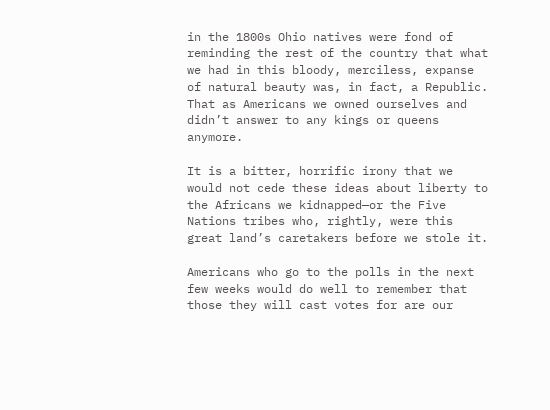in the 1800s Ohio natives were fond of reminding the rest of the country that what we had in this bloody, merciless, expanse of natural beauty was, in fact, a Republic. That as Americans we owned ourselves and didn’t answer to any kings or queens anymore.

It is a bitter, horrific irony that we would not cede these ideas about liberty to the Africans we kidnapped—or the Five Nations tribes who, rightly, were this great land’s caretakers before we stole it.

Americans who go to the polls in the next few weeks would do well to remember that those they will cast votes for are our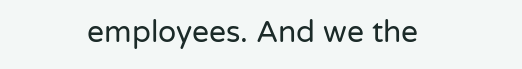employees. And we the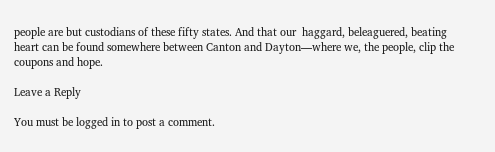people are but custodians of these fifty states. And that our  haggard, beleaguered, beating heart can be found somewhere between Canton and Dayton—where we, the people, clip the coupons and hope.

Leave a Reply

You must be logged in to post a comment.